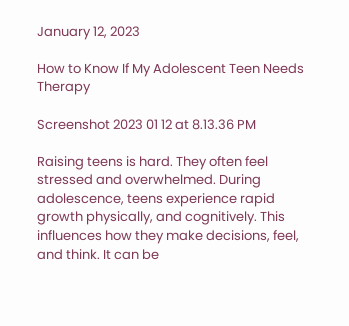January 12, 2023

How to Know If My Adolescent Teen Needs Therapy

Screenshot 2023 01 12 at 8.13.36 PM

Raising teens is hard. They often feel stressed and overwhelmed. During adolescence, teens experience rapid growth physically, and cognitively. This influences how they make decisions, feel, and think. It can be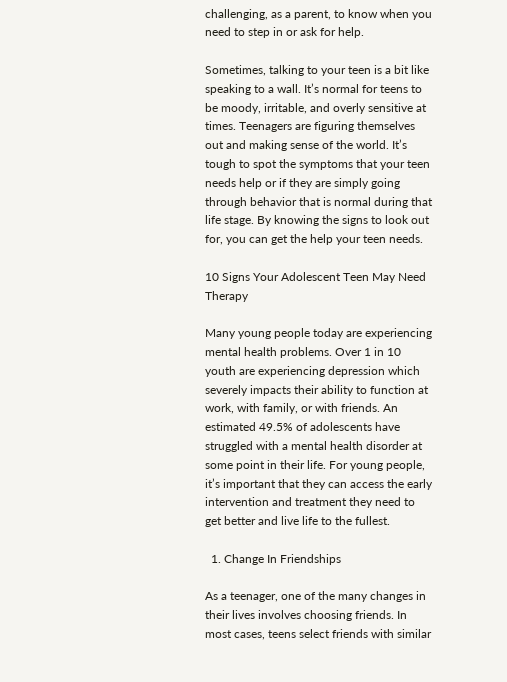challenging, as a parent, to know when you need to step in or ask for help.

Sometimes, talking to your teen is a bit like speaking to a wall. It’s normal for teens to be moody, irritable, and overly sensitive at times. Teenagers are figuring themselves out and making sense of the world. It’s tough to spot the symptoms that your teen needs help or if they are simply going through behavior that is normal during that life stage. By knowing the signs to look out for, you can get the help your teen needs.

10 Signs Your Adolescent Teen May Need Therapy

Many young people today are experiencing mental health problems. Over 1 in 10 youth are experiencing depression which severely impacts their ability to function at work, with family, or with friends. An estimated 49.5% of adolescents have struggled with a mental health disorder at some point in their life. For young people, it’s important that they can access the early intervention and treatment they need to get better and live life to the fullest.

  1. Change In Friendships

As a teenager, one of the many changes in their lives involves choosing friends. In most cases, teens select friends with similar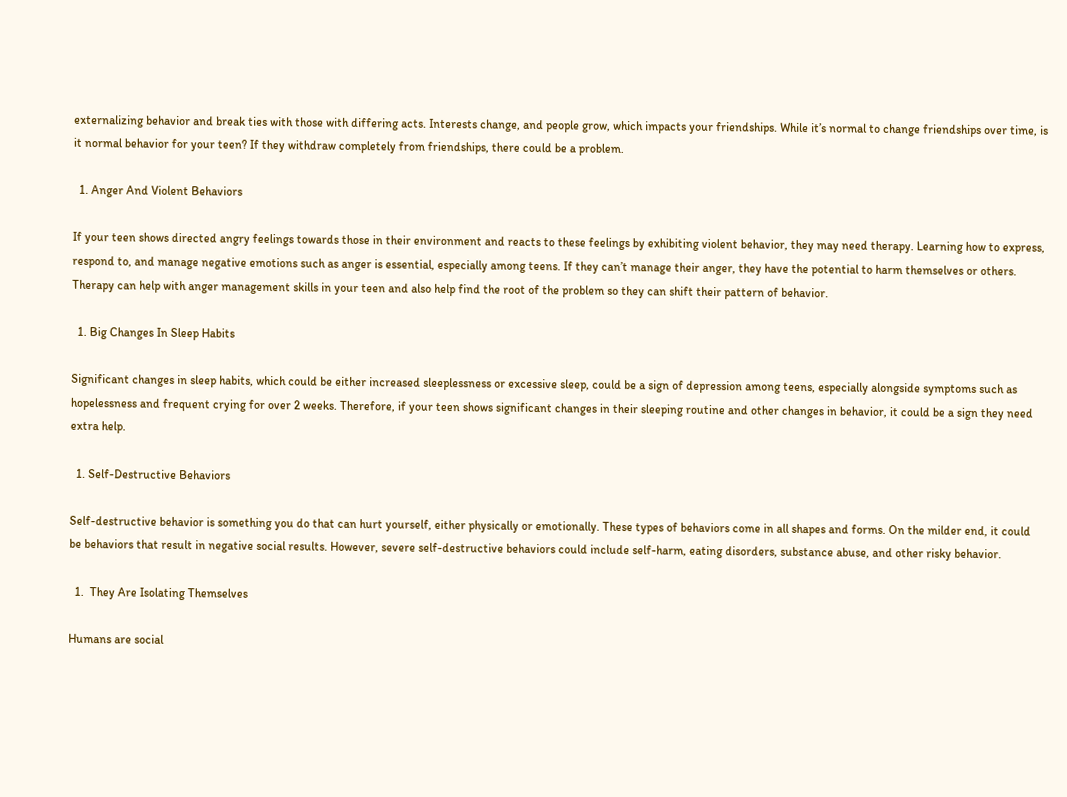externalizing behavior and break ties with those with differing acts. Interests change, and people grow, which impacts your friendships. While it’s normal to change friendships over time, is it normal behavior for your teen? If they withdraw completely from friendships, there could be a problem.

  1. Anger And Violent Behaviors

If your teen shows directed angry feelings towards those in their environment and reacts to these feelings by exhibiting violent behavior, they may need therapy. Learning how to express, respond to, and manage negative emotions such as anger is essential, especially among teens. If they can’t manage their anger, they have the potential to harm themselves or others. Therapy can help with anger management skills in your teen and also help find the root of the problem so they can shift their pattern of behavior.

  1. Big Changes In Sleep Habits

Significant changes in sleep habits, which could be either increased sleeplessness or excessive sleep, could be a sign of depression among teens, especially alongside symptoms such as hopelessness and frequent crying for over 2 weeks. Therefore, if your teen shows significant changes in their sleeping routine and other changes in behavior, it could be a sign they need extra help.

  1. Self-Destructive Behaviors

Self-destructive behavior is something you do that can hurt yourself, either physically or emotionally. These types of behaviors come in all shapes and forms. On the milder end, it could be behaviors that result in negative social results. However, severe self-destructive behaviors could include self-harm, eating disorders, substance abuse, and other risky behavior.

  1.  They Are Isolating Themselves

Humans are social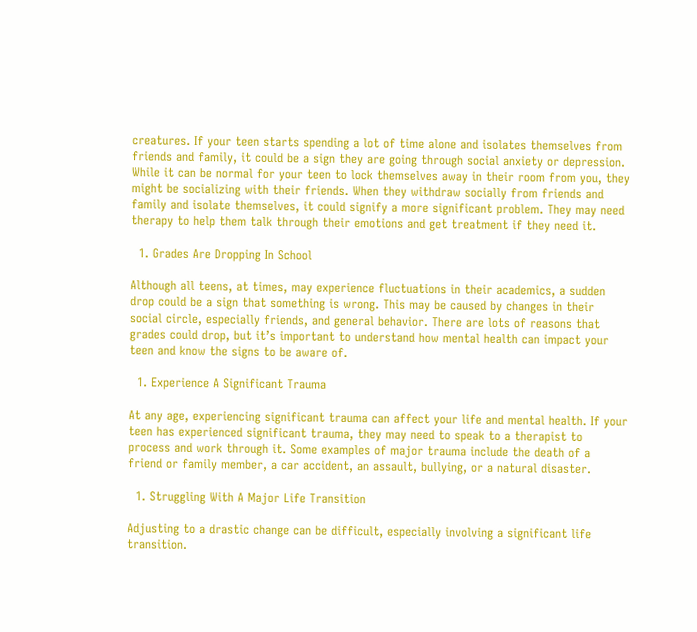creatures. If your teen starts spending a lot of time alone and isolates themselves from friends and family, it could be a sign they are going through social anxiety or depression. While it can be normal for your teen to lock themselves away in their room from you, they might be socializing with their friends. When they withdraw socially from friends and family and isolate themselves, it could signify a more significant problem. They may need therapy to help them talk through their emotions and get treatment if they need it.

  1. Grades Are Dropping In School

Although all teens, at times, may experience fluctuations in their academics, a sudden drop could be a sign that something is wrong. This may be caused by changes in their social circle, especially friends, and general behavior. There are lots of reasons that grades could drop, but it’s important to understand how mental health can impact your teen and know the signs to be aware of.

  1. Experience A Significant Trauma

At any age, experiencing significant trauma can affect your life and mental health. If your teen has experienced significant trauma, they may need to speak to a therapist to process and work through it. Some examples of major trauma include the death of a friend or family member, a car accident, an assault, bullying, or a natural disaster.

  1. Struggling With A Major Life Transition

Adjusting to a drastic change can be difficult, especially involving a significant life transition.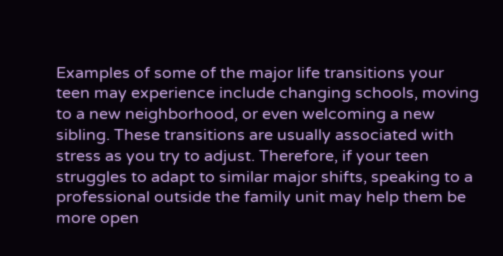Examples of some of the major life transitions your teen may experience include changing schools, moving to a new neighborhood, or even welcoming a new sibling. These transitions are usually associated with stress as you try to adjust. Therefore, if your teen struggles to adapt to similar major shifts, speaking to a professional outside the family unit may help them be more open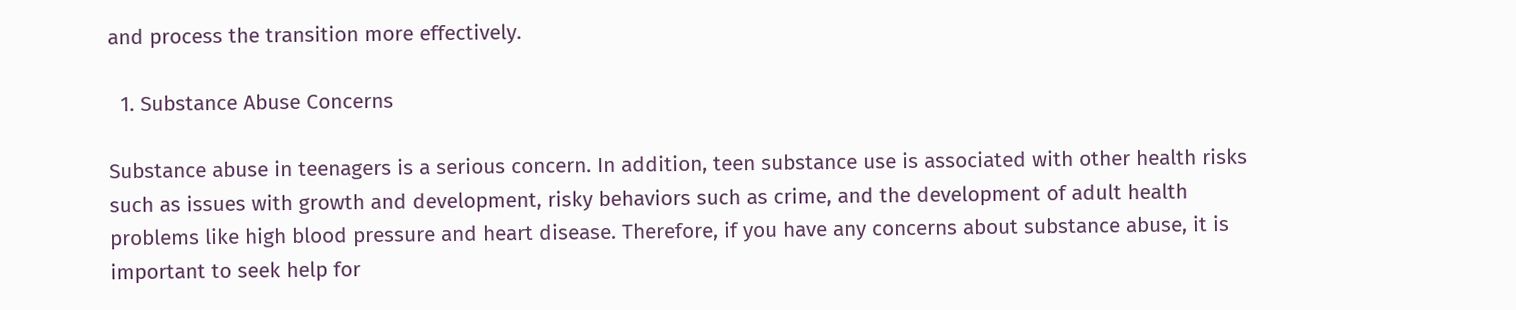and process the transition more effectively.

  1. Substance Abuse Concerns

Substance abuse in teenagers is a serious concern. In addition, teen substance use is associated with other health risks such as issues with growth and development, risky behaviors such as crime, and the development of adult health problems like high blood pressure and heart disease. Therefore, if you have any concerns about substance abuse, it is important to seek help for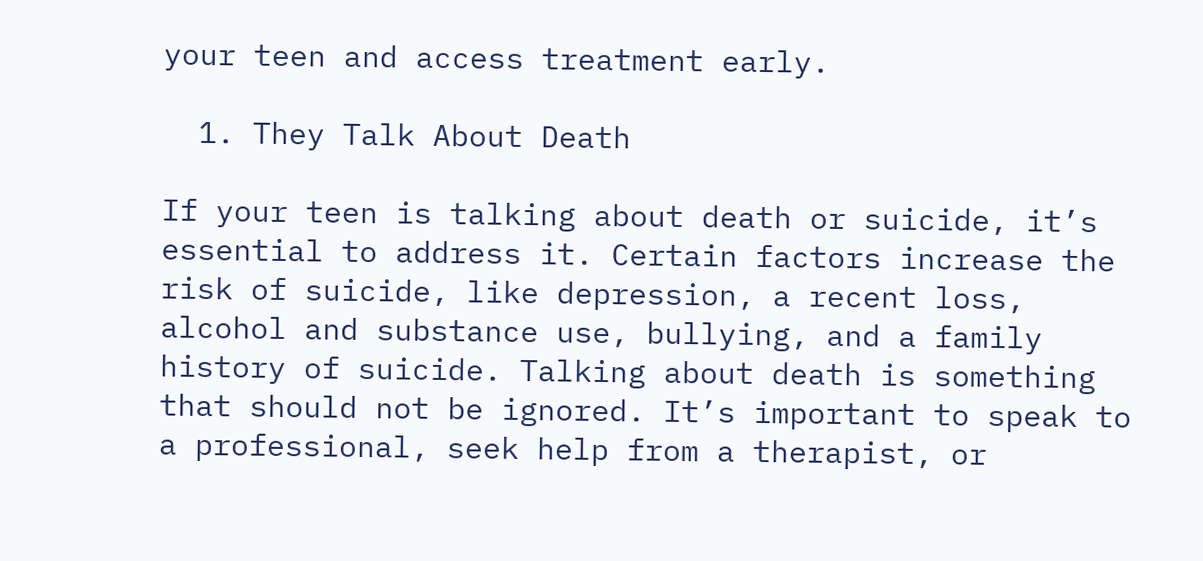your teen and access treatment early.

  1. They Talk About Death

If your teen is talking about death or suicide, it’s essential to address it. Certain factors increase the risk of suicide, like depression, a recent loss, alcohol and substance use, bullying, and a family history of suicide. Talking about death is something that should not be ignored. It’s important to speak to a professional, seek help from a therapist, or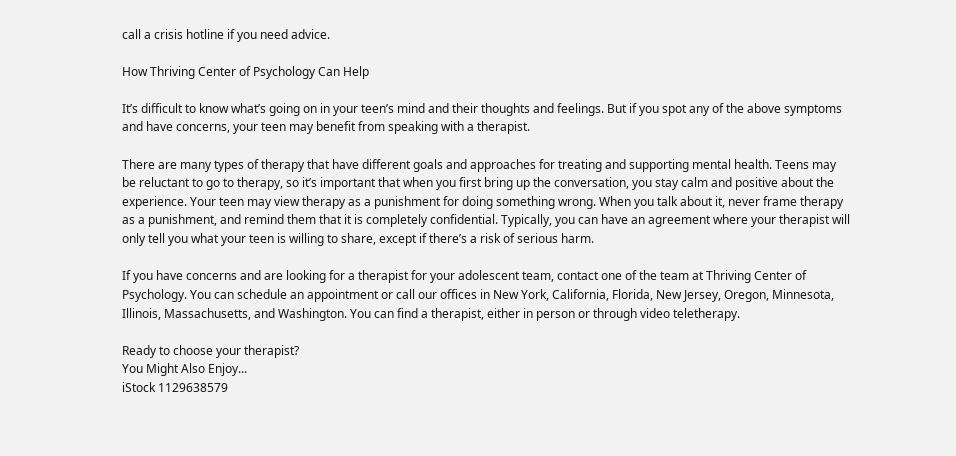call a crisis hotline if you need advice.

How Thriving Center of Psychology Can Help

It’s difficult to know what’s going on in your teen’s mind and their thoughts and feelings. But if you spot any of the above symptoms and have concerns, your teen may benefit from speaking with a therapist.

There are many types of therapy that have different goals and approaches for treating and supporting mental health. Teens may be reluctant to go to therapy, so it’s important that when you first bring up the conversation, you stay calm and positive about the experience. Your teen may view therapy as a punishment for doing something wrong. When you talk about it, never frame therapy as a punishment, and remind them that it is completely confidential. Typically, you can have an agreement where your therapist will only tell you what your teen is willing to share, except if there’s a risk of serious harm.

If you have concerns and are looking for a therapist for your adolescent team, contact one of the team at Thriving Center of Psychology. You can schedule an appointment or call our offices in New York, California, Florida, New Jersey, Oregon, Minnesota, Illinois, Massachusetts, and Washington. You can find a therapist, either in person or through video teletherapy.

Ready to choose your therapist?
You Might Also Enjoy...
iStock 1129638579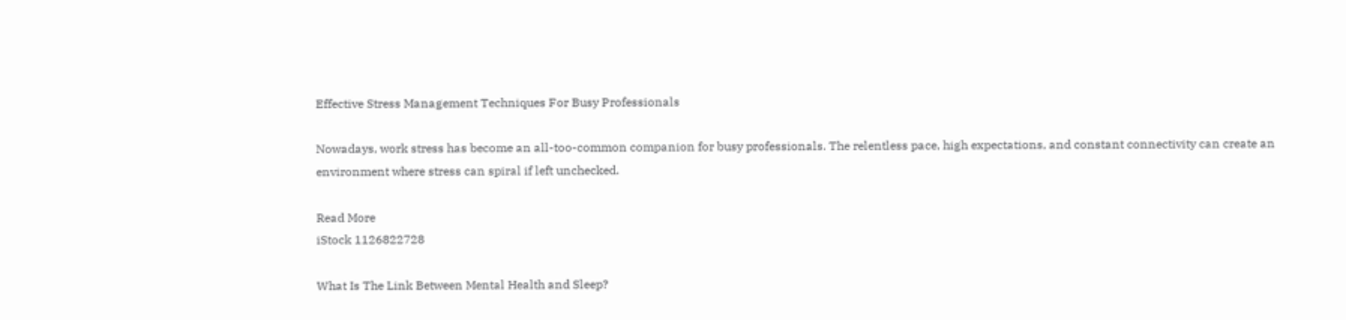Effective Stress Management Techniques For Busy Professionals

Nowadays, work stress has become an all-too-common companion for busy professionals. The relentless pace, high expectations, and constant connectivity can create an environment where stress can spiral if left unchecked.

Read More
iStock 1126822728

What Is The Link Between Mental Health and Sleep?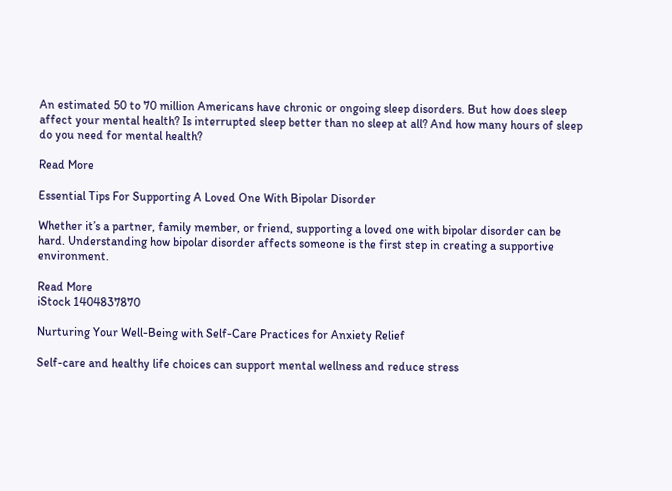An estimated 50 to 70 million Americans have chronic or ongoing sleep disorders. But how does sleep affect your mental health? Is interrupted sleep better than no sleep at all? And how many hours of sleep do you need for mental health?

Read More

Essential Tips For Supporting A Loved One With Bipolar Disorder

Whether it’s a partner, family member, or friend, supporting a loved one with bipolar disorder can be hard. Understanding how bipolar disorder affects someone is the first step in creating a supportive environment.

Read More
iStock 1404837870

Nurturing Your Well-Being with Self-Care Practices for Anxiety Relief

Self-care and healthy life choices can support mental wellness and reduce stress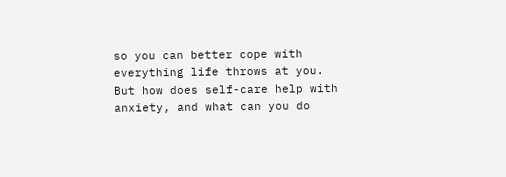so you can better cope with everything life throws at you. But how does self-care help with anxiety, and what can you do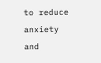to reduce anxiety and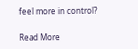feel more in control?

Read More